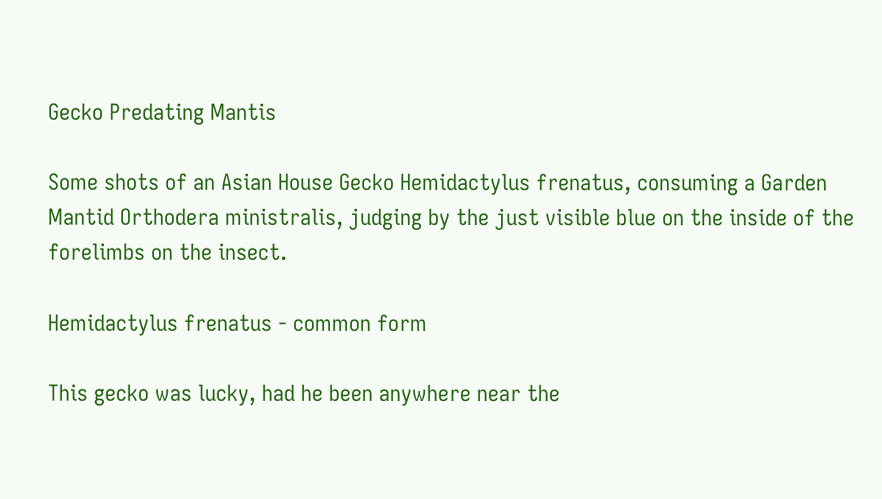Gecko Predating Mantis

Some shots of an Asian House Gecko Hemidactylus frenatus, consuming a Garden Mantid Orthodera ministralis, judging by the just visible blue on the inside of the forelimbs on the insect.

Hemidactylus frenatus - common form

This gecko was lucky, had he been anywhere near the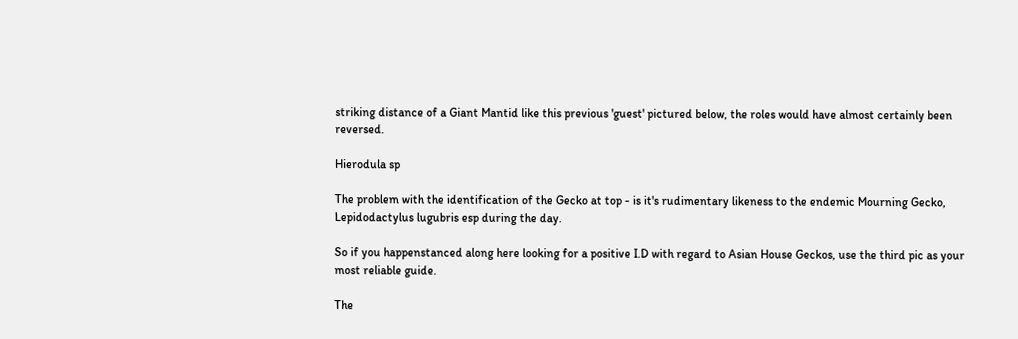striking distance of a Giant Mantid like this previous 'guest' pictured below, the roles would have almost certainly been reversed.

Hierodula sp

The problem with the identification of the Gecko at top - is it's rudimentary likeness to the endemic Mourning Gecko, Lepidodactylus lugubris esp during the day.

So if you happenstanced along here looking for a positive I.D with regard to Asian House Geckos, use the third pic as your most reliable guide.

The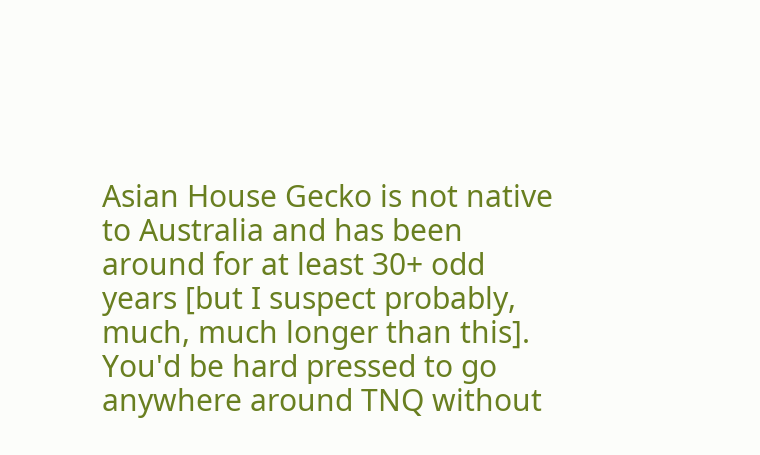Asian House Gecko is not native to Australia and has been around for at least 30+ odd years [but I suspect probably, much, much longer than this]. You'd be hard pressed to go anywhere around TNQ without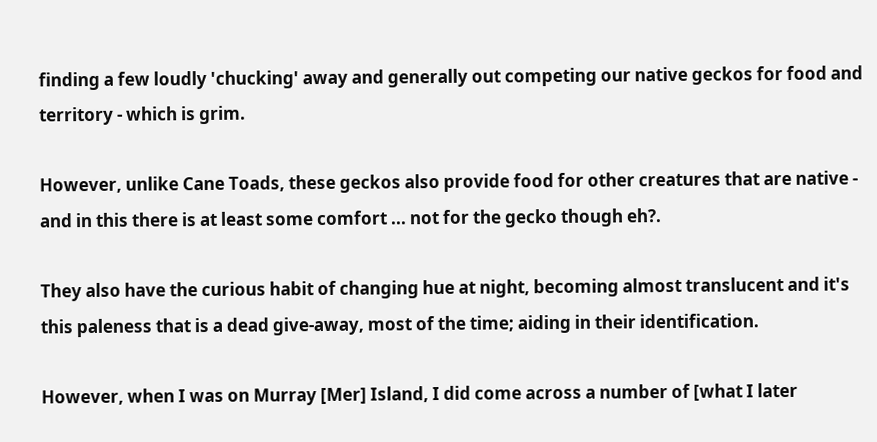finding a few loudly 'chucking' away and generally out competing our native geckos for food and territory - which is grim.

However, unlike Cane Toads, these geckos also provide food for other creatures that are native - and in this there is at least some comfort ... not for the gecko though eh?.

They also have the curious habit of changing hue at night, becoming almost translucent and it's this paleness that is a dead give-away, most of the time; aiding in their identification.

However, when I was on Murray [Mer] Island, I did come across a number of [what I later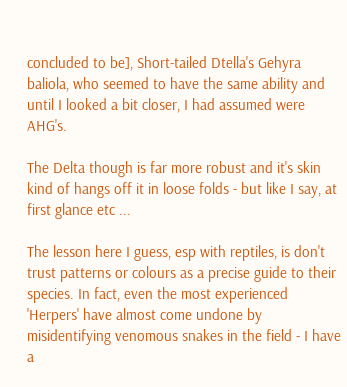concluded to be], Short-tailed Dtella's Gehyra baliola, who seemed to have the same ability and until I looked a bit closer, I had assumed were AHG's.

The Delta though is far more robust and it's skin kind of hangs off it in loose folds - but like I say, at first glance etc ...

The lesson here I guess, esp with reptiles, is don't trust patterns or colours as a precise guide to their species. In fact, even the most experienced 'Herpers' have almost come undone by misidentifying venomous snakes in the field - I have a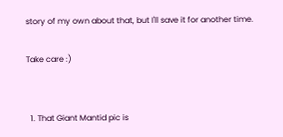story of my own about that, but I'll save it for another time.

Take care :)


  1. That Giant Mantid pic is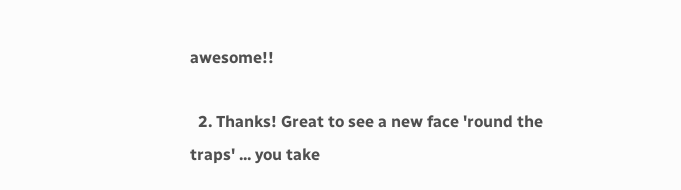awesome!!

  2. Thanks! Great to see a new face 'round the traps' ... you take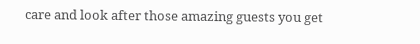care and look after those amazing guests you get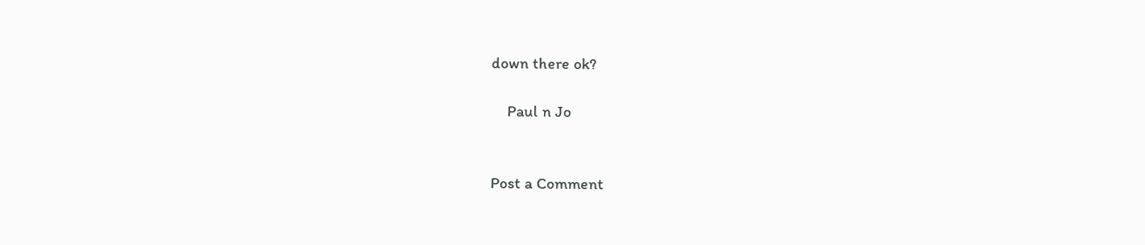down there ok?

    Paul n Jo


Post a Comment